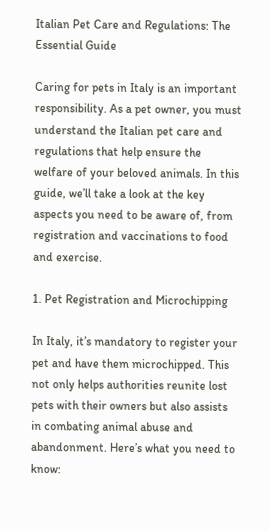Italian Pet Care and Regulations: The Essential Guide

Caring for pets in Italy is an important responsibility. As a pet owner, you must understand the Italian pet care and regulations that help ensure the welfare of your beloved animals. In this guide, we’ll take a look at the key aspects you need to be aware of, from registration and vaccinations to food and exercise.

1. Pet Registration and Microchipping

In Italy, it’s mandatory to register your pet and have them microchipped. This not only helps authorities reunite lost pets with their owners but also assists in combating animal abuse and abandonment. Here’s what you need to know: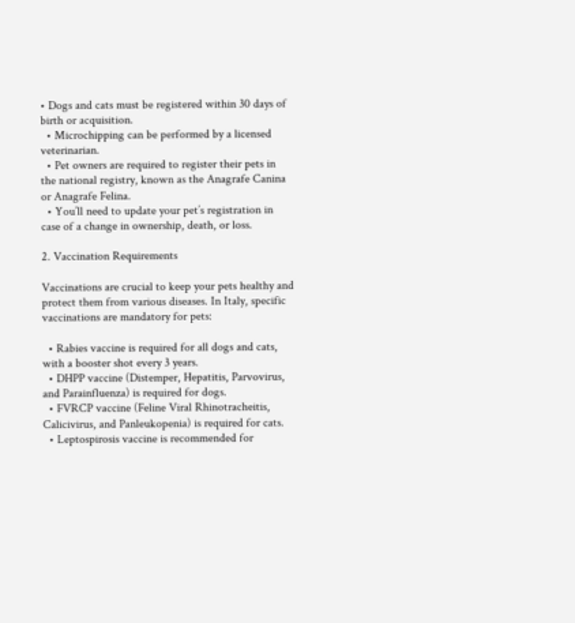• Dogs and cats must be registered within 30 days of birth or acquisition.
  • Microchipping can be performed by a licensed veterinarian.
  • Pet owners are required to register their pets in the national registry, known as the Anagrafe Canina or Anagrafe Felina.
  • You’ll need to update your pet’s registration in case of a change in ownership, death, or loss.

2. Vaccination Requirements

Vaccinations are crucial to keep your pets healthy and protect them from various diseases. In Italy, specific vaccinations are mandatory for pets:

  • Rabies vaccine is required for all dogs and cats, with a booster shot every 3 years.
  • DHPP vaccine (Distemper, Hepatitis, Parvovirus, and Parainfluenza) is required for dogs.
  • FVRCP vaccine (Feline Viral Rhinotracheitis, Calicivirus, and Panleukopenia) is required for cats.
  • Leptospirosis vaccine is recommended for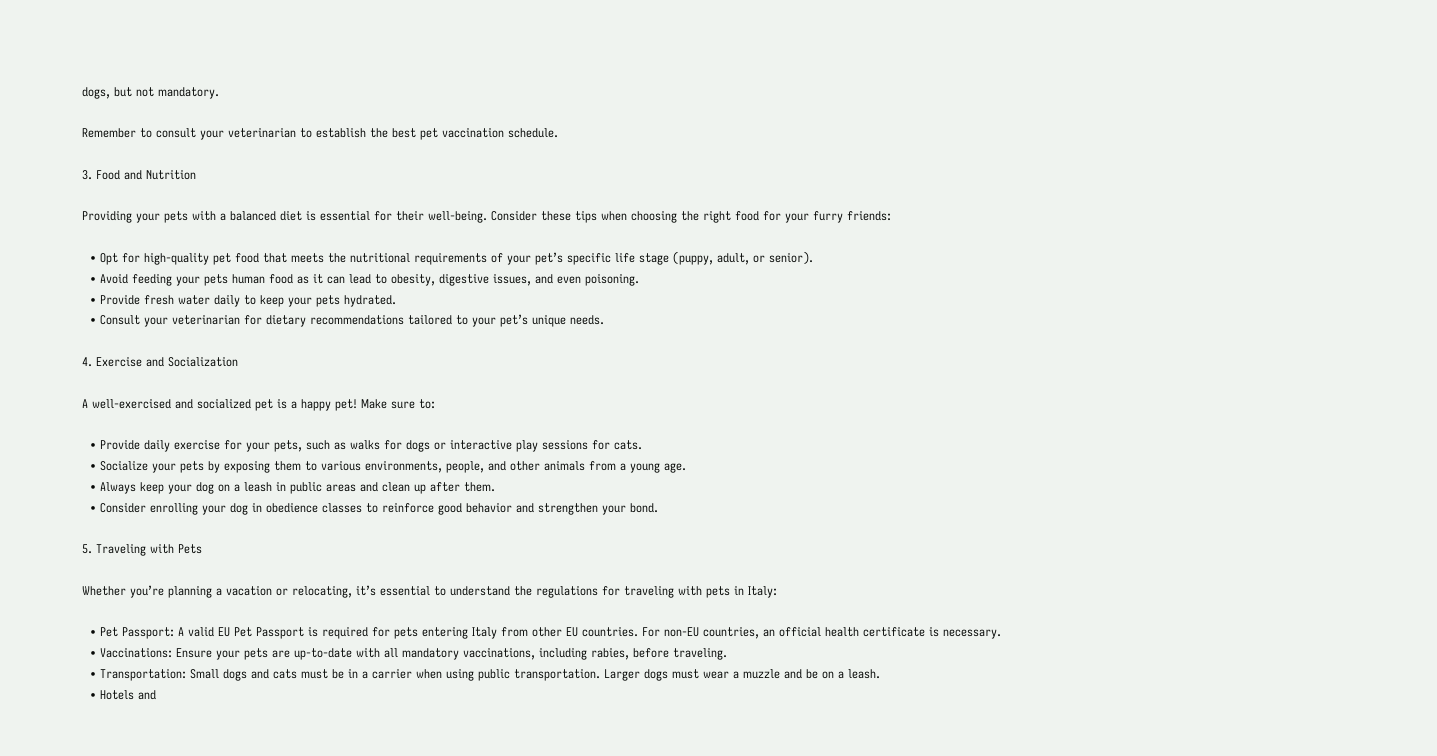dogs, but not mandatory.

Remember to consult your veterinarian to establish the best pet vaccination schedule.

3. Food and Nutrition

Providing your pets with a balanced diet is essential for their well-being. Consider these tips when choosing the right food for your furry friends:

  • Opt for high-quality pet food that meets the nutritional requirements of your pet’s specific life stage (puppy, adult, or senior).
  • Avoid feeding your pets human food as it can lead to obesity, digestive issues, and even poisoning.
  • Provide fresh water daily to keep your pets hydrated.
  • Consult your veterinarian for dietary recommendations tailored to your pet’s unique needs.

4. Exercise and Socialization

A well-exercised and socialized pet is a happy pet! Make sure to:

  • Provide daily exercise for your pets, such as walks for dogs or interactive play sessions for cats.
  • Socialize your pets by exposing them to various environments, people, and other animals from a young age.
  • Always keep your dog on a leash in public areas and clean up after them.
  • Consider enrolling your dog in obedience classes to reinforce good behavior and strengthen your bond.

5. Traveling with Pets

Whether you’re planning a vacation or relocating, it’s essential to understand the regulations for traveling with pets in Italy:

  • Pet Passport: A valid EU Pet Passport is required for pets entering Italy from other EU countries. For non-EU countries, an official health certificate is necessary.
  • Vaccinations: Ensure your pets are up-to-date with all mandatory vaccinations, including rabies, before traveling.
  • Transportation: Small dogs and cats must be in a carrier when using public transportation. Larger dogs must wear a muzzle and be on a leash.
  • Hotels and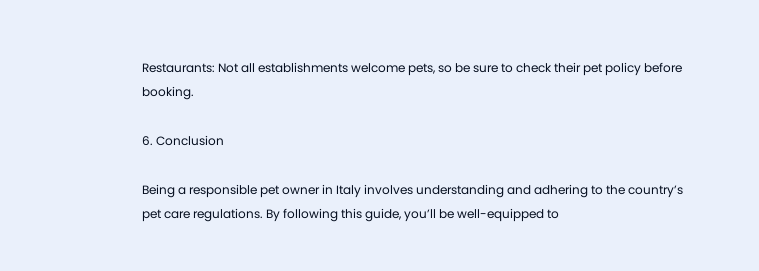Restaurants: Not all establishments welcome pets, so be sure to check their pet policy before booking.

6. Conclusion

Being a responsible pet owner in Italy involves understanding and adhering to the country’s pet care regulations. By following this guide, you’ll be well-equipped to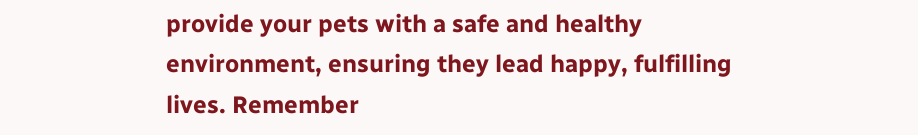provide your pets with a safe and healthy environment, ensuring they lead happy, fulfilling lives. Remember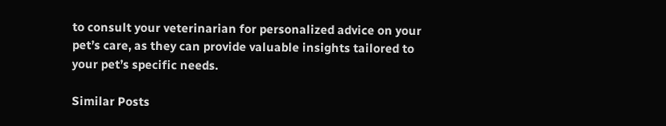to consult your veterinarian for personalized advice on your pet’s care, as they can provide valuable insights tailored to your pet’s specific needs.

Similar Posts